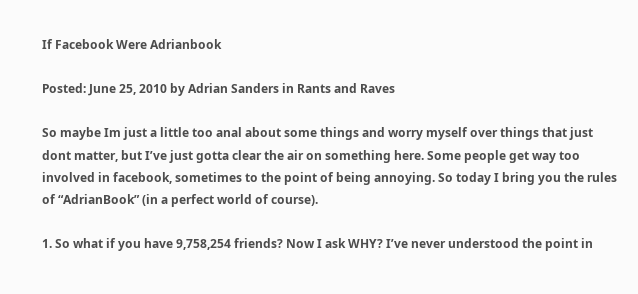If Facebook Were Adrianbook

Posted: June 25, 2010 by Adrian Sanders in Rants and Raves

So maybe Im just a little too anal about some things and worry myself over things that just dont matter, but I’ve just gotta clear the air on something here. Some people get way too involved in facebook, sometimes to the point of being annoying. So today I bring you the rules of “AdrianBook” (in a perfect world of course).

1. So what if you have 9,758,254 friends? Now I ask WHY? I’ve never understood the point in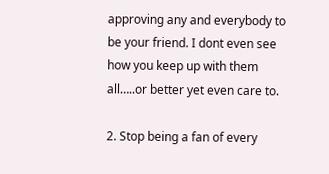approving any and everybody to be your friend. I dont even see how you keep up with them all…..or better yet even care to.

2. Stop being a fan of every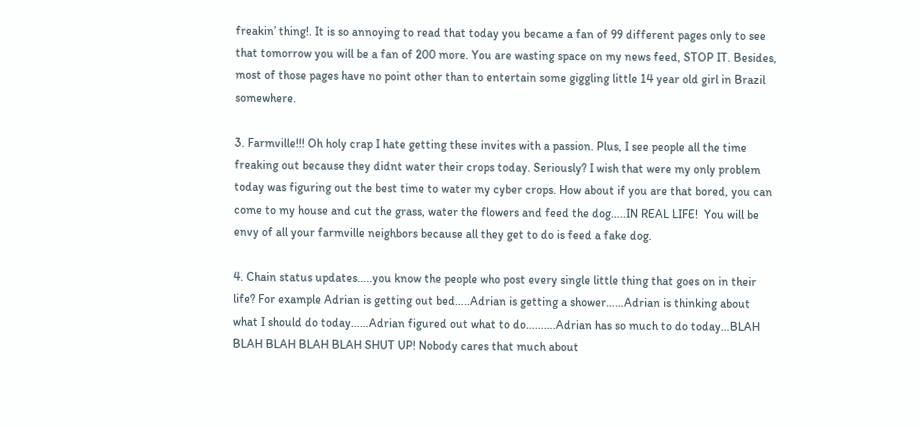freakin’ thing!. It is so annoying to read that today you became a fan of 99 different pages only to see that tomorrow you will be a fan of 200 more. You are wasting space on my news feed, STOP IT. Besides, most of those pages have no point other than to entertain some giggling little 14 year old girl in Brazil somewhere.

3. Farmville!!! Oh holy crap I hate getting these invites with a passion. Plus, I see people all the time freaking out because they didnt water their crops today. Seriously? I wish that were my only problem today was figuring out the best time to water my cyber crops. How about if you are that bored, you can come to my house and cut the grass, water the flowers and feed the dog…..IN REAL LIFE!  You will be envy of all your farmville neighbors because all they get to do is feed a fake dog.

4. Chain status updates…..you know the people who post every single little thing that goes on in their life? For example Adrian is getting out bed…..Adrian is getting a shower……Adrian is thinking about what I should do today……Adrian figured out what to do……….Adrian has so much to do today…BLAH BLAH BLAH BLAH BLAH SHUT UP! Nobody cares that much about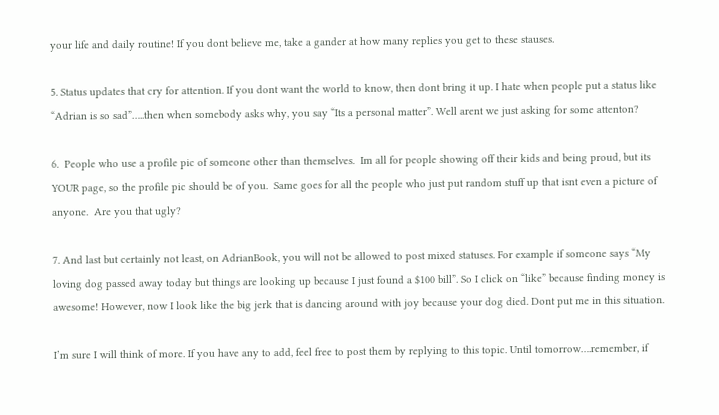your life and daily routine! If you dont believe me, take a gander at how many replies you get to these stauses.

5. Status updates that cry for attention. If you dont want the world to know, then dont bring it up. I hate when people put a status like “Adrian is so sad”…..then when somebody asks why, you say “Its a personal matter”. Well arent we just asking for some attenton?

6.  People who use a profile pic of someone other than themselves.  Im all for people showing off their kids and being proud, but its YOUR page, so the profile pic should be of you.  Same goes for all the people who just put random stuff up that isnt even a picture of anyone.  Are you that ugly?

7. And last but certainly not least, on AdrianBook, you will not be allowed to post mixed statuses. For example if someone says “My loving dog passed away today but things are looking up because I just found a $100 bill”. So I click on “like” because finding money is awesome! However, now I look like the big jerk that is dancing around with joy because your dog died. Dont put me in this situation.

I’m sure I will think of more. If you have any to add, feel free to post them by replying to this topic. Until tomorrow….remember, if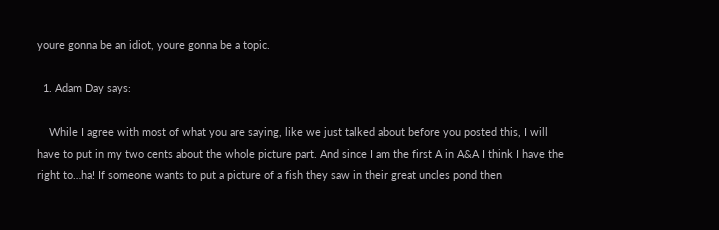youre gonna be an idiot, youre gonna be a topic.

  1. Adam Day says:

    While I agree with most of what you are saying, like we just talked about before you posted this, I will have to put in my two cents about the whole picture part. And since I am the first A in A&A I think I have the right to…ha! If someone wants to put a picture of a fish they saw in their great uncles pond then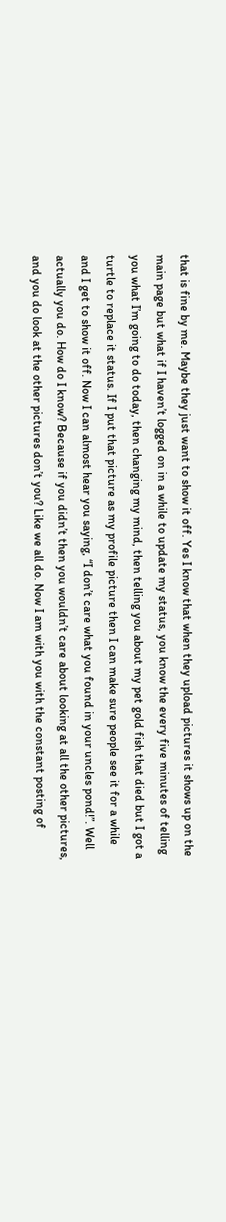that is fine by me. Maybe they just want to show it off. Yes I know that when they upload pictures it shows up on the main page but what if I haven’t logged on in a while to update my status, you know the every five minutes of telling you what I’m going to do today, then changing my mind, then telling you about my pet gold fish that died but I got a turtle to replace it status. If I put that picture as my profile picture then I can make sure people see it for a while and I get to show it off. Now I can almost hear you saying, “I don’t care what you found in your uncles pond!”. Well actually you do. How do I know? Because if you didn’t then you wouldn’t care about looking at all the other pictures, and you do look at the other pictures don’t you? Like we all do. Now I am with you with the constant posting of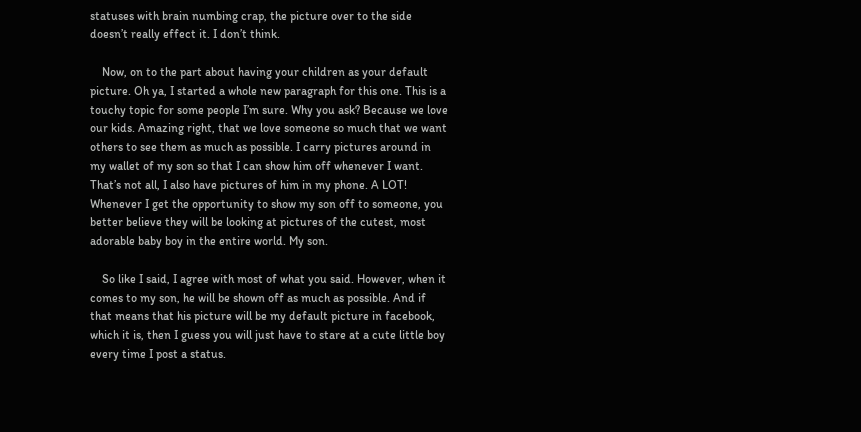statuses with brain numbing crap, the picture over to the side doesn’t really effect it. I don’t think.

    Now, on to the part about having your children as your default picture. Oh ya, I started a whole new paragraph for this one. This is a touchy topic for some people I’m sure. Why you ask? Because we love our kids. Amazing right, that we love someone so much that we want others to see them as much as possible. I carry pictures around in my wallet of my son so that I can show him off whenever I want. That’s not all, I also have pictures of him in my phone. A LOT! Whenever I get the opportunity to show my son off to someone, you better believe they will be looking at pictures of the cutest, most adorable baby boy in the entire world. My son.

    So like I said, I agree with most of what you said. However, when it comes to my son, he will be shown off as much as possible. And if that means that his picture will be my default picture in facebook, which it is, then I guess you will just have to stare at a cute little boy every time I post a status.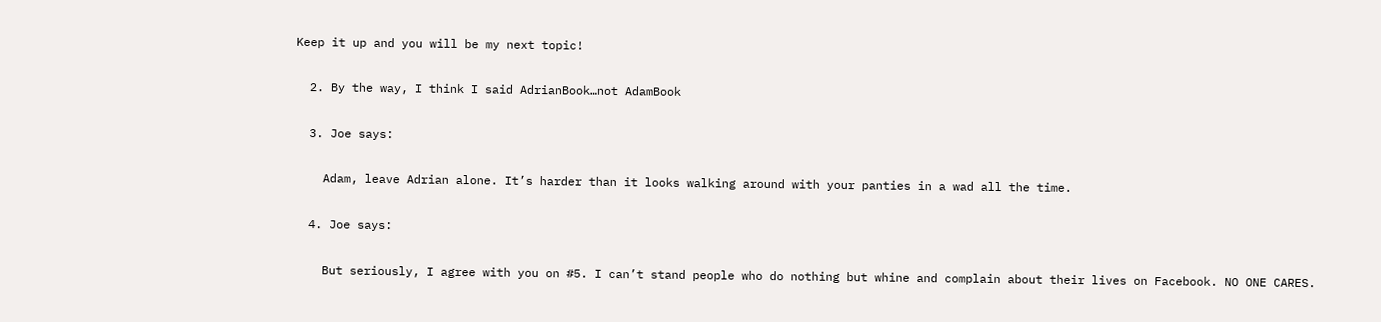Keep it up and you will be my next topic!

  2. By the way, I think I said AdrianBook…not AdamBook

  3. Joe says:

    Adam, leave Adrian alone. It’s harder than it looks walking around with your panties in a wad all the time.

  4. Joe says:

    But seriously, I agree with you on #5. I can’t stand people who do nothing but whine and complain about their lives on Facebook. NO ONE CARES.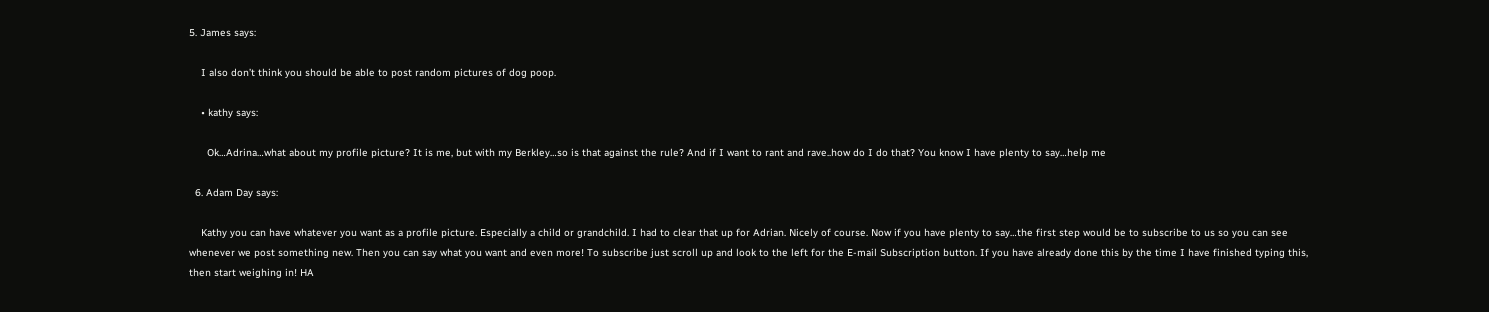5. James says:

    I also don’t think you should be able to post random pictures of dog poop.

    • kathy says:

      Ok…Adrina…what about my profile picture? It is me, but with my Berkley…so is that against the rule? And if I want to rant and rave..how do I do that? You know I have plenty to say…help me

  6. Adam Day says:

    Kathy you can have whatever you want as a profile picture. Especially a child or grandchild. I had to clear that up for Adrian. Nicely of course. Now if you have plenty to say…the first step would be to subscribe to us so you can see whenever we post something new. Then you can say what you want and even more! To subscribe just scroll up and look to the left for the E-mail Subscription button. If you have already done this by the time I have finished typing this, then start weighing in! HA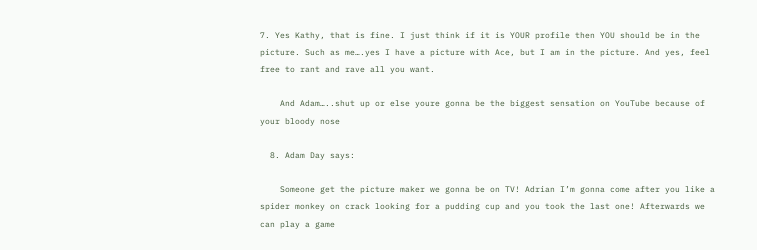7. Yes Kathy, that is fine. I just think if it is YOUR profile then YOU should be in the picture. Such as me….yes I have a picture with Ace, but I am in the picture. And yes, feel free to rant and rave all you want.

    And Adam…..shut up or else youre gonna be the biggest sensation on YouTube because of your bloody nose

  8. Adam Day says:

    Someone get the picture maker we gonna be on TV! Adrian I’m gonna come after you like a spider monkey on crack looking for a pudding cup and you took the last one! Afterwards we can play a game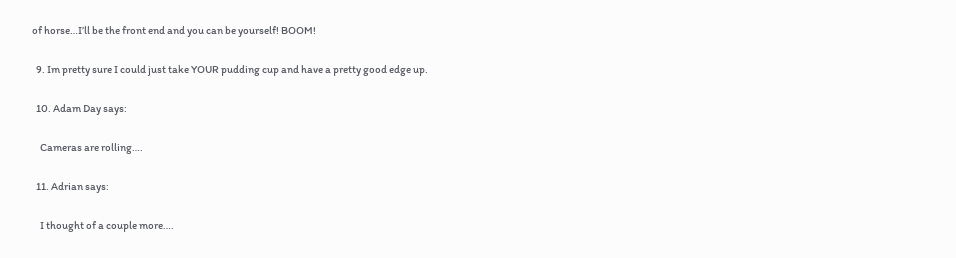of horse…I’ll be the front end and you can be yourself! BOOM!

  9. Im pretty sure I could just take YOUR pudding cup and have a pretty good edge up.

  10. Adam Day says:

    Cameras are rolling….

  11. Adrian says:

    I thought of a couple more….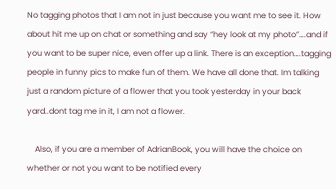No tagging photos that I am not in just because you want me to see it. How about hit me up on chat or something and say “hey look at my photo”….and if you want to be super nice, even offer up a link. There is an exception….tagging people in funny pics to make fun of them. We have all done that. Im talking just a random picture of a flower that you took yesterday in your back yard..dont tag me in it, I am not a flower.

    Also, if you are a member of AdrianBook, you will have the choice on whether or not you want to be notified every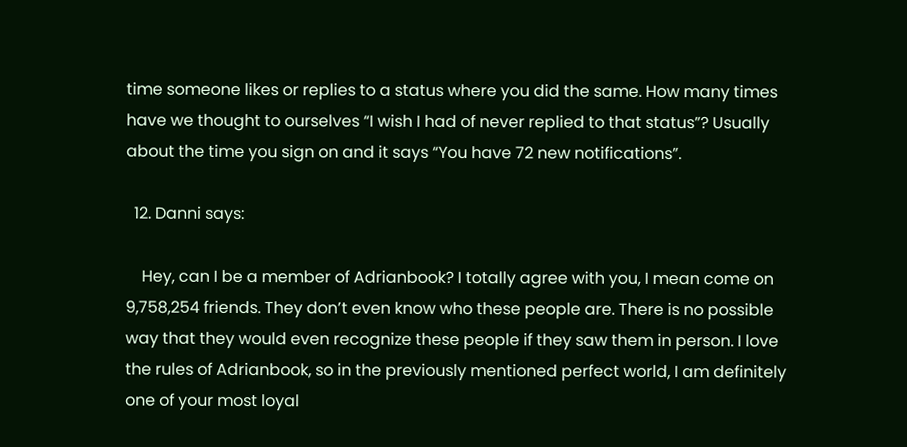time someone likes or replies to a status where you did the same. How many times have we thought to ourselves “I wish I had of never replied to that status”? Usually about the time you sign on and it says “You have 72 new notifications”.

  12. Danni says:

    Hey, can I be a member of Adrianbook? I totally agree with you, I mean come on 9,758,254 friends. They don’t even know who these people are. There is no possible way that they would even recognize these people if they saw them in person. I love the rules of Adrianbook, so in the previously mentioned perfect world, I am definitely one of your most loyal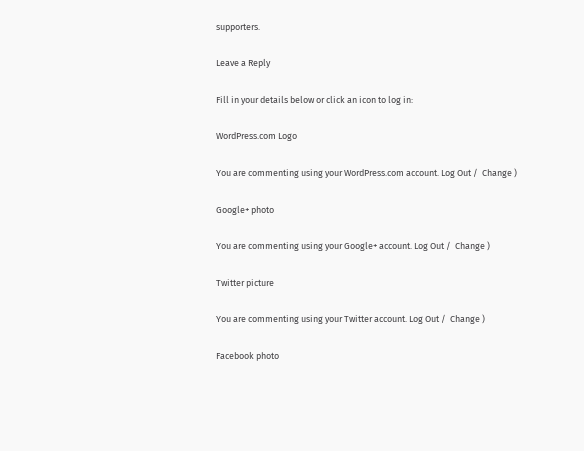supporters.

Leave a Reply

Fill in your details below or click an icon to log in:

WordPress.com Logo

You are commenting using your WordPress.com account. Log Out /  Change )

Google+ photo

You are commenting using your Google+ account. Log Out /  Change )

Twitter picture

You are commenting using your Twitter account. Log Out /  Change )

Facebook photo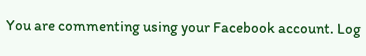You are commenting using your Facebook account. Log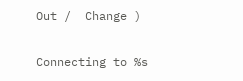Out /  Change )


Connecting to %s